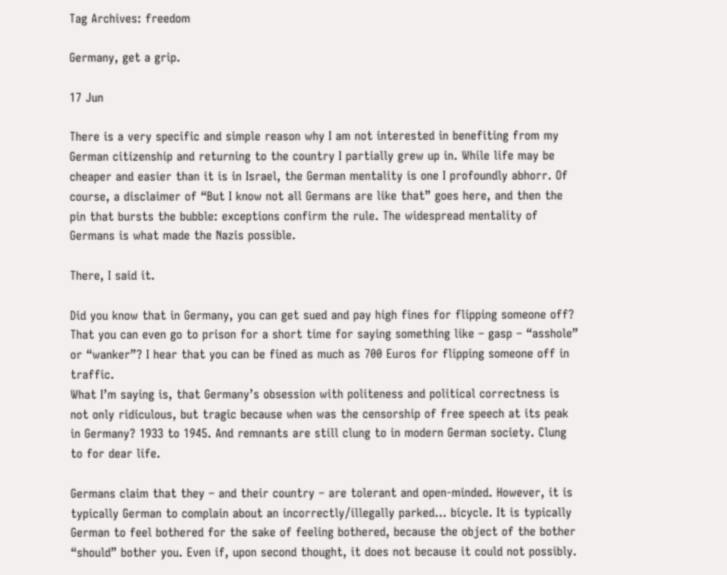Tag Archives: freedom

Germany, get a grip.

17 Jun

There is a very specific and simple reason why I am not interested in benefiting from my German citizenship and returning to the country I partially grew up in. While life may be cheaper and easier than it is in Israel, the German mentality is one I profoundly abhorr. Of course, a disclaimer of “But I know not all Germans are like that” goes here, and then the pin that bursts the bubble: exceptions confirm the rule. The widespread mentality of Germans is what made the Nazis possible.

There, I said it.

Did you know that in Germany, you can get sued and pay high fines for flipping someone off? That you can even go to prison for a short time for saying something like – gasp – “asshole” or “wanker”? I hear that you can be fined as much as 700 Euros for flipping someone off in traffic.
What I’m saying is, that Germany’s obsession with politeness and political correctness is not only ridiculous, but tragic because when was the censorship of free speech at its peak in Germany? 1933 to 1945. And remnants are still clung to in modern German society. Clung to for dear life.

Germans claim that they – and their country – are tolerant and open-minded. However, it is typically German to complain about an incorrectly/illegally parked… bicycle. It is typically German to feel bothered for the sake of feeling bothered, because the object of the bother “should” bother you. Even if, upon second thought, it does not because it could not possibly.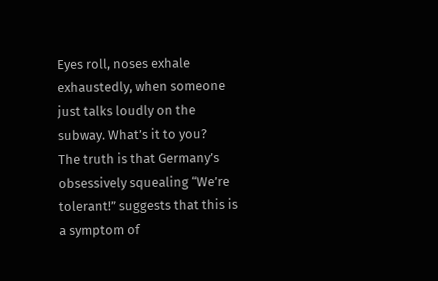Eyes roll, noses exhale exhaustedly, when someone just talks loudly on the subway. What’s it to you?
The truth is that Germany’s obsessively squealing “We’re tolerant!” suggests that this is a symptom of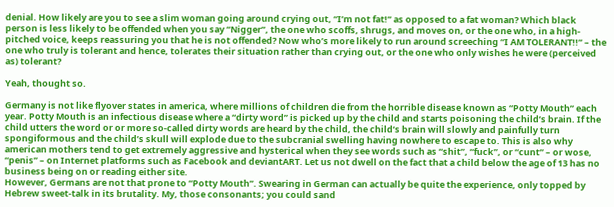denial. How likely are you to see a slim woman going around crying out, “I’m not fat!” as opposed to a fat woman? Which black person is less likely to be offended when you say “Nigger”, the one who scoffs, shrugs, and moves on, or the one who, in a high-pitched voice, keeps reassuring you that he is not offended? Now who’s more likely to run around screeching “I AM TOLERANT!!” – the one who truly is tolerant and hence, tolerates their situation rather than crying out, or the one who only wishes he were (perceived as) tolerant?

Yeah, thought so.

Germany is not like flyover states in america, where millions of children die from the horrible disease known as “Potty Mouth” each year. Potty Mouth is an infectious disease where a “dirty word” is picked up by the child and starts poisoning the child’s brain. If the child utters the word or or more so-called dirty words are heard by the child, the child’s brain will slowly and painfully turn spongiformous and the child’s skull will explode due to the subcranial swelling having nowhere to escape to. This is also why american mothers tend to get extremely aggressive and hysterical when they see words such as “shit”, “fuck”, or “cunt” – or wose, “penis” – on Internet platforms such as Facebook and deviantART. Let us not dwell on the fact that a child below the age of 13 has no business being on or reading either site.
However, Germans are not that prone to “Potty Mouth”. Swearing in German can actually be quite the experience, only topped by Hebrew sweet-talk in its brutality. My, those consonants; you could sand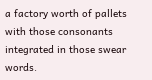a factory worth of pallets with those consonants integrated in those swear words.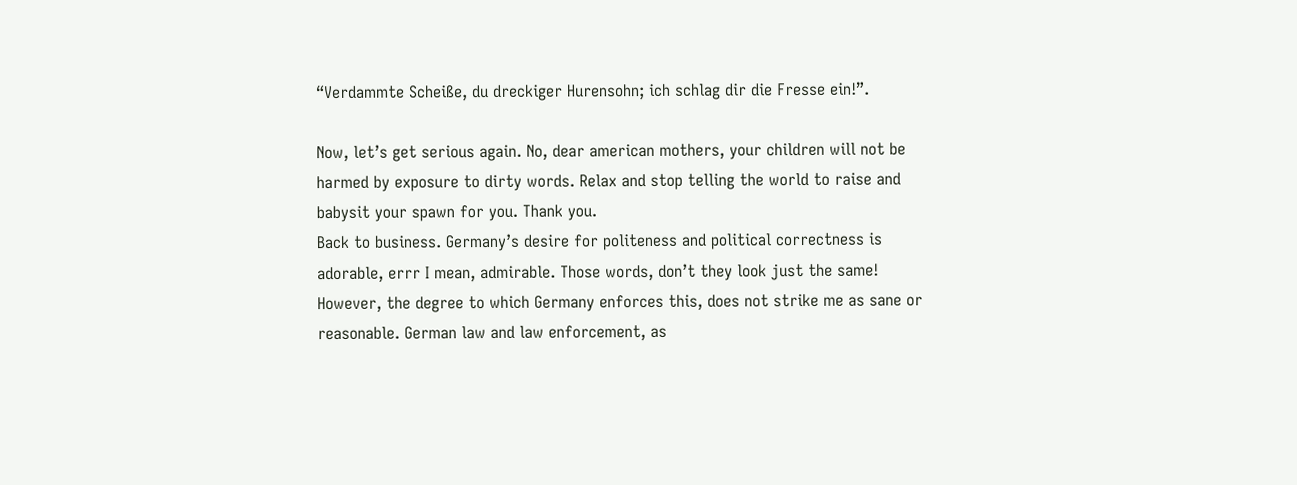“Verdammte Scheiße, du dreckiger Hurensohn; ich schlag dir die Fresse ein!”.

Now, let’s get serious again. No, dear american mothers, your children will not be harmed by exposure to dirty words. Relax and stop telling the world to raise and babysit your spawn for you. Thank you.
Back to business. Germany’s desire for politeness and political correctness is adorable, errr I mean, admirable. Those words, don’t they look just the same! However, the degree to which Germany enforces this, does not strike me as sane or reasonable. German law and law enforcement, as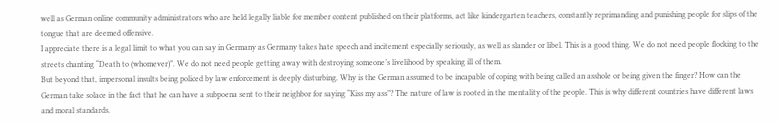well as German online community administrators who are held legally liable for member content published on their platforms, act like kindergarten teachers, constantly reprimanding and punishing people for slips of the tongue that are deemed offensive.
I appreciate there is a legal limit to what you can say in Germany as Germany takes hate speech and incitement especially seriously, as well as slander or libel. This is a good thing. We do not need people flocking to the streets chanting “Death to (whomever)”. We do not need people getting away with destroying someone’s livelihood by speaking ill of them.
But beyond that, impersonal insults being policed by law enforcement is deeply disturbing. Why is the German assumed to be incapable of coping with being called an asshole or being given the finger? How can the German take solace in the fact that he can have a subpoena sent to their neighbor for saying “Kiss my ass”? The nature of law is rooted in the mentality of the people. This is why different countries have different laws and moral standards.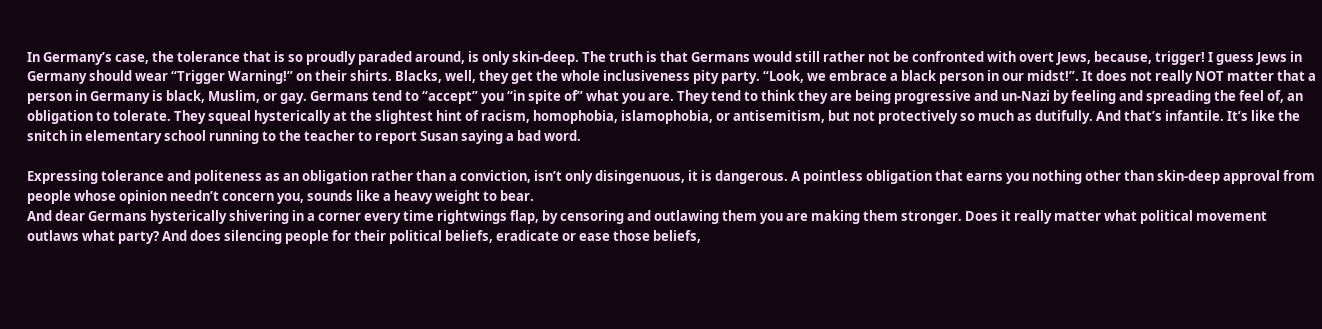In Germany’s case, the tolerance that is so proudly paraded around, is only skin-deep. The truth is that Germans would still rather not be confronted with overt Jews, because, trigger! I guess Jews in Germany should wear “Trigger Warning!” on their shirts. Blacks, well, they get the whole inclusiveness pity party. “Look, we embrace a black person in our midst!”. It does not really NOT matter that a person in Germany is black, Muslim, or gay. Germans tend to “accept” you “in spite of” what you are. They tend to think they are being progressive and un-Nazi by feeling and spreading the feel of, an obligation to tolerate. They squeal hysterically at the slightest hint of racism, homophobia, islamophobia, or antisemitism, but not protectively so much as dutifully. And that’s infantile. It’s like the snitch in elementary school running to the teacher to report Susan saying a bad word.

Expressing tolerance and politeness as an obligation rather than a conviction, isn’t only disingenuous, it is dangerous. A pointless obligation that earns you nothing other than skin-deep approval from people whose opinion needn’t concern you, sounds like a heavy weight to bear.
And dear Germans hysterically shivering in a corner every time rightwings flap, by censoring and outlawing them you are making them stronger. Does it really matter what political movement outlaws what party? And does silencing people for their political beliefs, eradicate or ease those beliefs,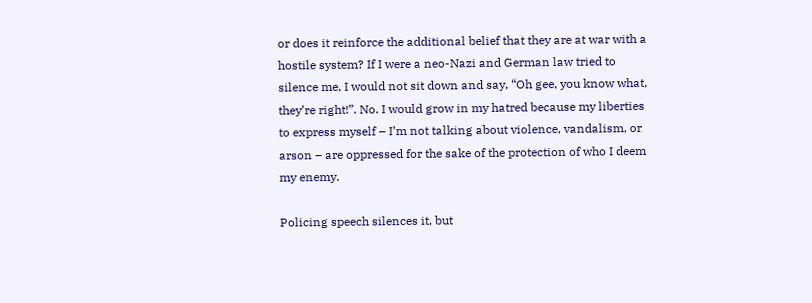or does it reinforce the additional belief that they are at war with a hostile system? If I were a neo-Nazi and German law tried to silence me, I would not sit down and say, “Oh gee, you know what, they’re right!”. No. I would grow in my hatred because my liberties to express myself – I’m not talking about violence, vandalism, or arson – are oppressed for the sake of the protection of who I deem my enemy.

Policing speech silences it, but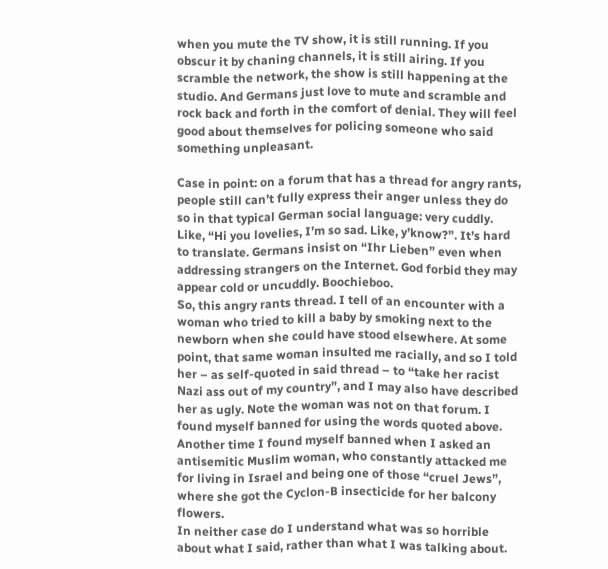when you mute the TV show, it is still running. If you obscur it by chaning channels, it is still airing. If you scramble the network, the show is still happening at the studio. And Germans just love to mute and scramble and rock back and forth in the comfort of denial. They will feel good about themselves for policing someone who said something unpleasant.

Case in point: on a forum that has a thread for angry rants, people still can’t fully express their anger unless they do so in that typical German social language: very cuddly. Like, “Hi you lovelies, I’m so sad. Like, y’know?”. It’s hard to translate. Germans insist on “Ihr Lieben” even when addressing strangers on the Internet. God forbid they may appear cold or uncuddly. Boochieboo.
So, this angry rants thread. I tell of an encounter with a woman who tried to kill a baby by smoking next to the newborn when she could have stood elsewhere. At some point, that same woman insulted me racially, and so I told her – as self-quoted in said thread – to “take her racist Nazi ass out of my country”, and I may also have described her as ugly. Note the woman was not on that forum. I found myself banned for using the words quoted above.
Another time I found myself banned when I asked an antisemitic Muslim woman, who constantly attacked me for living in Israel and being one of those “cruel Jews”, where she got the Cyclon-B insecticide for her balcony flowers.
In neither case do I understand what was so horrible about what I said, rather than what I was talking about.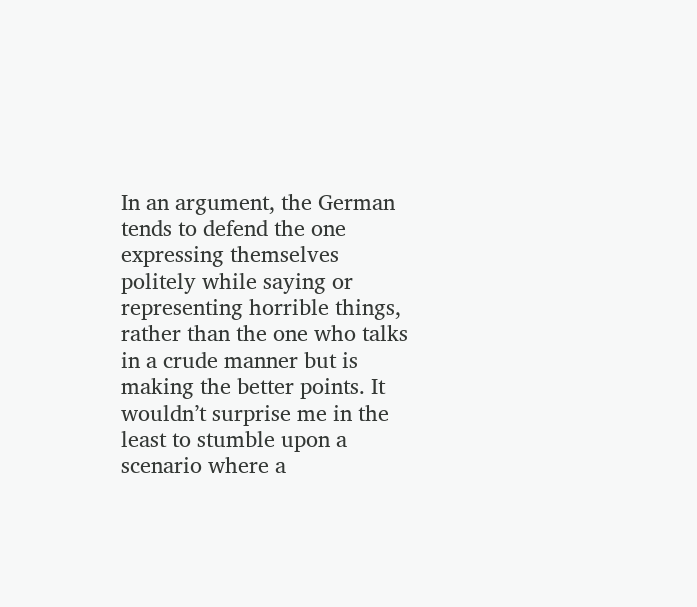In an argument, the German tends to defend the one expressing themselves politely while saying or representing horrible things, rather than the one who talks in a crude manner but is making the better points. It wouldn’t surprise me in the least to stumble upon a scenario where a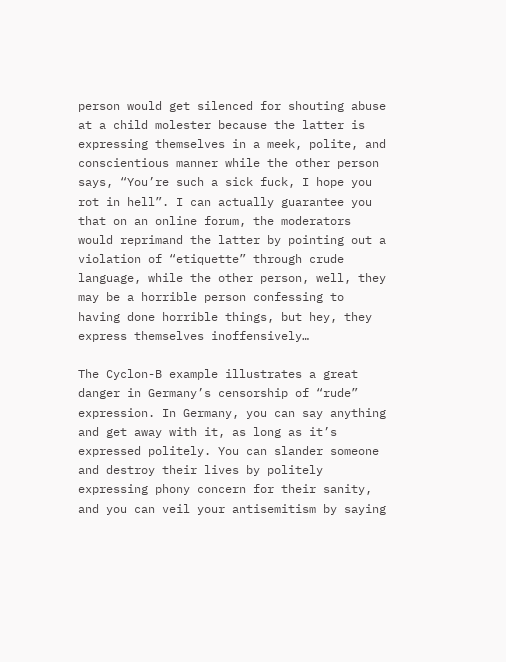person would get silenced for shouting abuse at a child molester because the latter is expressing themselves in a meek, polite, and conscientious manner while the other person says, “You’re such a sick fuck, I hope you rot in hell”. I can actually guarantee you that on an online forum, the moderators would reprimand the latter by pointing out a violation of “etiquette” through crude language, while the other person, well, they may be a horrible person confessing to having done horrible things, but hey, they express themselves inoffensively…

The Cyclon-B example illustrates a great danger in Germany’s censorship of “rude” expression. In Germany, you can say anything and get away with it, as long as it’s expressed politely. You can slander someone and destroy their lives by politely expressing phony concern for their sanity, and you can veil your antisemitism by saying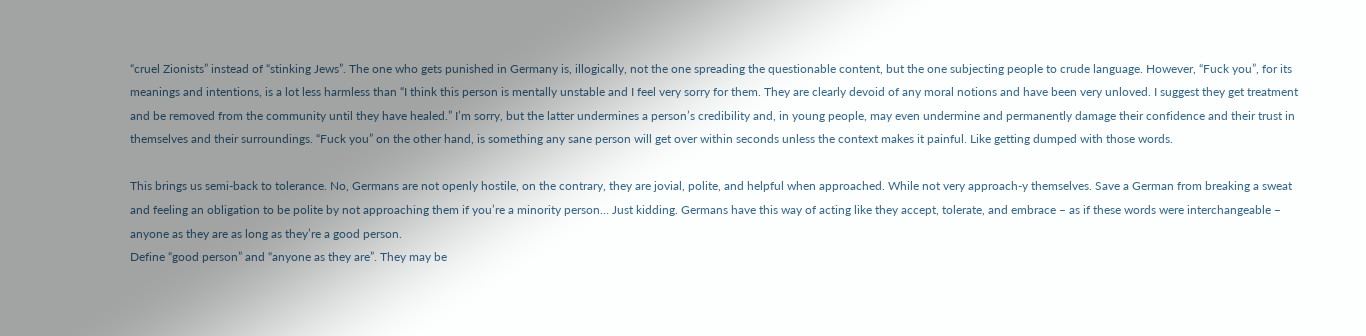“cruel Zionists” instead of “stinking Jews”. The one who gets punished in Germany is, illogically, not the one spreading the questionable content, but the one subjecting people to crude language. However, “Fuck you”, for its meanings and intentions, is a lot less harmless than “I think this person is mentally unstable and I feel very sorry for them. They are clearly devoid of any moral notions and have been very unloved. I suggest they get treatment and be removed from the community until they have healed.” I’m sorry, but the latter undermines a person’s credibility and, in young people, may even undermine and permanently damage their confidence and their trust in themselves and their surroundings. “Fuck you” on the other hand, is something any sane person will get over within seconds unless the context makes it painful. Like getting dumped with those words.

This brings us semi-back to tolerance. No, Germans are not openly hostile, on the contrary, they are jovial, polite, and helpful when approached. While not very approach-y themselves. Save a German from breaking a sweat and feeling an obligation to be polite by not approaching them if you’re a minority person… Just kidding. Germans have this way of acting like they accept, tolerate, and embrace – as if these words were interchangeable – anyone as they are as long as they’re a good person.
Define “good person” and “anyone as they are”. They may be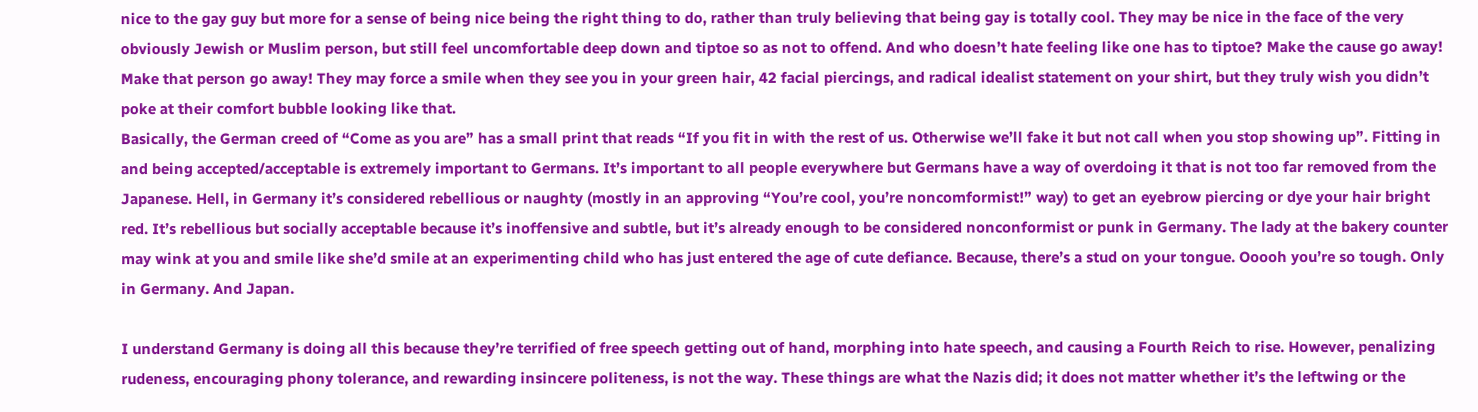nice to the gay guy but more for a sense of being nice being the right thing to do, rather than truly believing that being gay is totally cool. They may be nice in the face of the very obviously Jewish or Muslim person, but still feel uncomfortable deep down and tiptoe so as not to offend. And who doesn’t hate feeling like one has to tiptoe? Make the cause go away! Make that person go away! They may force a smile when they see you in your green hair, 42 facial piercings, and radical idealist statement on your shirt, but they truly wish you didn’t poke at their comfort bubble looking like that.
Basically, the German creed of “Come as you are” has a small print that reads “If you fit in with the rest of us. Otherwise we’ll fake it but not call when you stop showing up”. Fitting in and being accepted/acceptable is extremely important to Germans. It’s important to all people everywhere but Germans have a way of overdoing it that is not too far removed from the Japanese. Hell, in Germany it’s considered rebellious or naughty (mostly in an approving “You’re cool, you’re noncomformist!” way) to get an eyebrow piercing or dye your hair bright red. It’s rebellious but socially acceptable because it’s inoffensive and subtle, but it’s already enough to be considered nonconformist or punk in Germany. The lady at the bakery counter may wink at you and smile like she’d smile at an experimenting child who has just entered the age of cute defiance. Because, there’s a stud on your tongue. Ooooh you’re so tough. Only in Germany. And Japan.

I understand Germany is doing all this because they’re terrified of free speech getting out of hand, morphing into hate speech, and causing a Fourth Reich to rise. However, penalizing rudeness, encouraging phony tolerance, and rewarding insincere politeness, is not the way. These things are what the Nazis did; it does not matter whether it’s the leftwing or the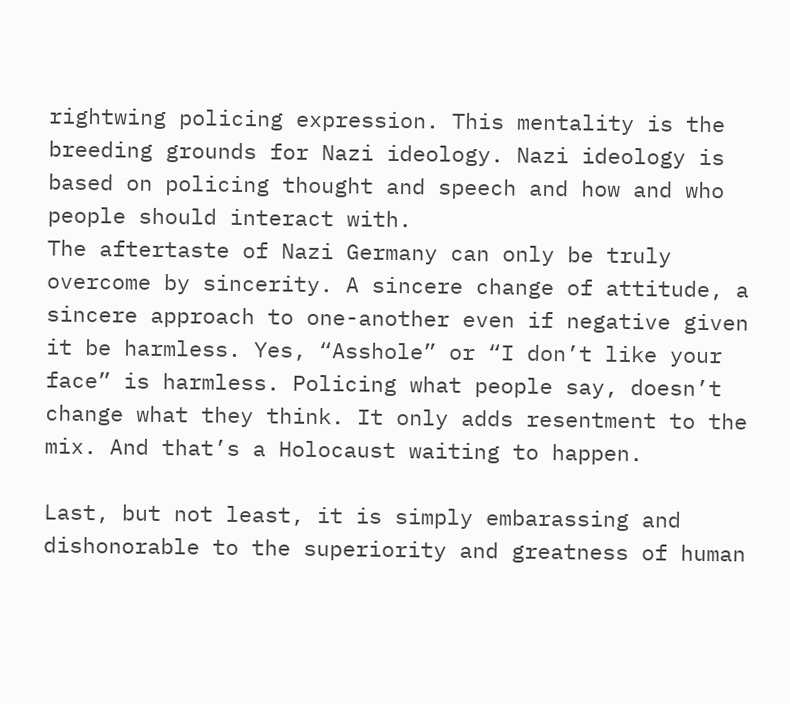rightwing policing expression. This mentality is the breeding grounds for Nazi ideology. Nazi ideology is based on policing thought and speech and how and who people should interact with.
The aftertaste of Nazi Germany can only be truly overcome by sincerity. A sincere change of attitude, a sincere approach to one-another even if negative given it be harmless. Yes, “Asshole” or “I don’t like your face” is harmless. Policing what people say, doesn’t change what they think. It only adds resentment to the mix. And that’s a Holocaust waiting to happen.

Last, but not least, it is simply embarassing and dishonorable to the superiority and greatness of human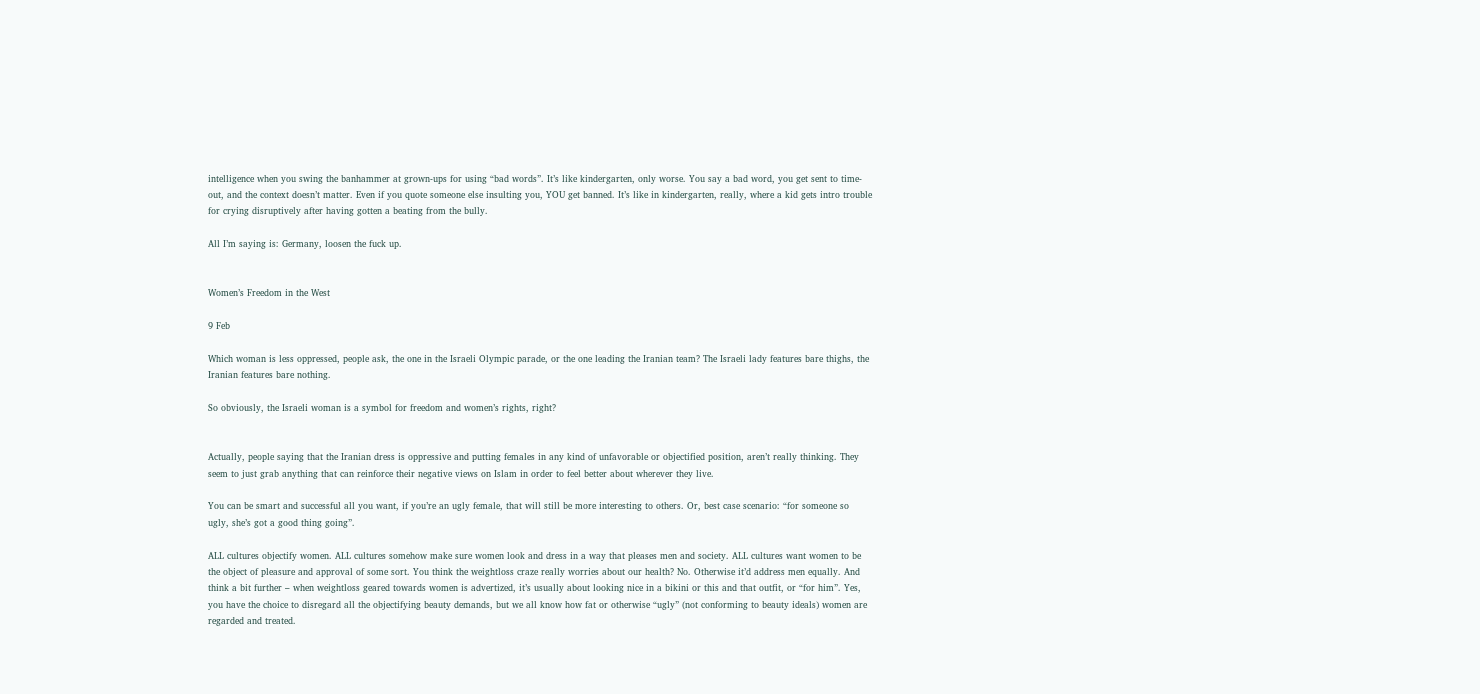intelligence when you swing the banhammer at grown-ups for using “bad words”. It’s like kindergarten, only worse. You say a bad word, you get sent to time-out, and the context doesn’t matter. Even if you quote someone else insulting you, YOU get banned. It’s like in kindergarten, really, where a kid gets intro trouble for crying disruptively after having gotten a beating from the bully.

All I’m saying is: Germany, loosen the fuck up.


Women’s Freedom in the West

9 Feb

Which woman is less oppressed, people ask, the one in the Israeli Olympic parade, or the one leading the Iranian team? The Israeli lady features bare thighs, the Iranian features bare nothing.

So obviously, the Israeli woman is a symbol for freedom and women’s rights, right?


Actually, people saying that the Iranian dress is oppressive and putting females in any kind of unfavorable or objectified position, aren’t really thinking. They seem to just grab anything that can reinforce their negative views on Islam in order to feel better about wherever they live.

You can be smart and successful all you want, if you’re an ugly female, that will still be more interesting to others. Or, best case scenario: “for someone so ugly, she’s got a good thing going”.

ALL cultures objectify women. ALL cultures somehow make sure women look and dress in a way that pleases men and society. ALL cultures want women to be the object of pleasure and approval of some sort. You think the weightloss craze really worries about our health? No. Otherwise it’d address men equally. And think a bit further – when weightloss geared towards women is advertized, it’s usually about looking nice in a bikini or this and that outfit, or “for him”. Yes, you have the choice to disregard all the objectifying beauty demands, but we all know how fat or otherwise “ugly” (not conforming to beauty ideals) women are regarded and treated.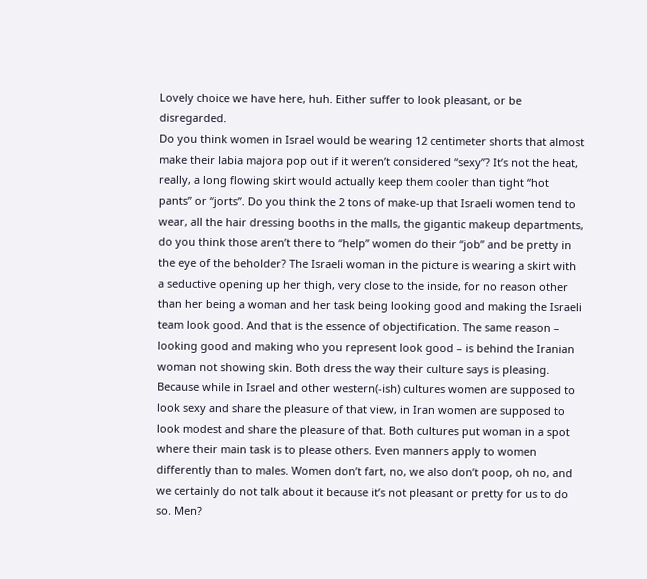Lovely choice we have here, huh. Either suffer to look pleasant, or be disregarded.
Do you think women in Israel would be wearing 12 centimeter shorts that almost make their labia majora pop out if it weren’t considered “sexy”? It’s not the heat, really, a long flowing skirt would actually keep them cooler than tight “hot pants” or “jorts”. Do you think the 2 tons of make-up that Israeli women tend to wear, all the hair dressing booths in the malls, the gigantic makeup departments, do you think those aren’t there to “help” women do their “job” and be pretty in the eye of the beholder? The Israeli woman in the picture is wearing a skirt with a seductive opening up her thigh, very close to the inside, for no reason other than her being a woman and her task being looking good and making the Israeli team look good. And that is the essence of objectification. The same reason – looking good and making who you represent look good – is behind the Iranian woman not showing skin. Both dress the way their culture says is pleasing.
Because while in Israel and other western(-ish) cultures women are supposed to look sexy and share the pleasure of that view, in Iran women are supposed to look modest and share the pleasure of that. Both cultures put woman in a spot where their main task is to please others. Even manners apply to women differently than to males. Women don’t fart, no, we also don’t poop, oh no, and we certainly do not talk about it because it’s not pleasant or pretty for us to do so. Men?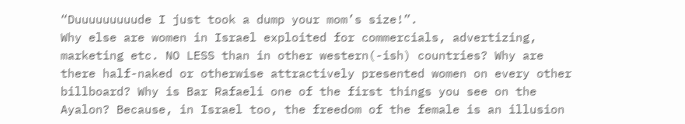“Duuuuuuuuude I just took a dump your mom’s size!”.
Why else are women in Israel exploited for commercials, advertizing, marketing etc. NO LESS than in other western(-ish) countries? Why are there half-naked or otherwise attractively presented women on every other billboard? Why is Bar Rafaeli one of the first things you see on the Ayalon? Because, in Israel too, the freedom of the female is an illusion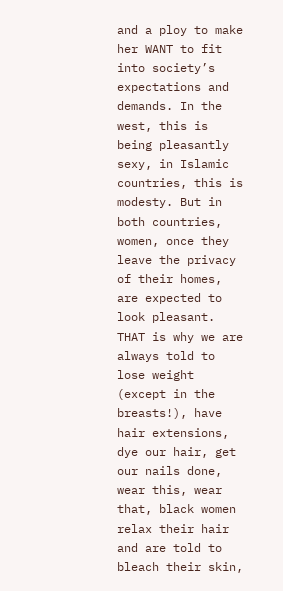and a ploy to make her WANT to fit into society’s expectations and demands. In the west, this is being pleasantly sexy, in Islamic countries, this is modesty. But in both countries, women, once they leave the privacy of their homes, are expected to look pleasant. THAT is why we are always told to lose weight (except in the breasts!), have hair extensions, dye our hair, get our nails done, wear this, wear that, black women relax their hair and are told to bleach their skin,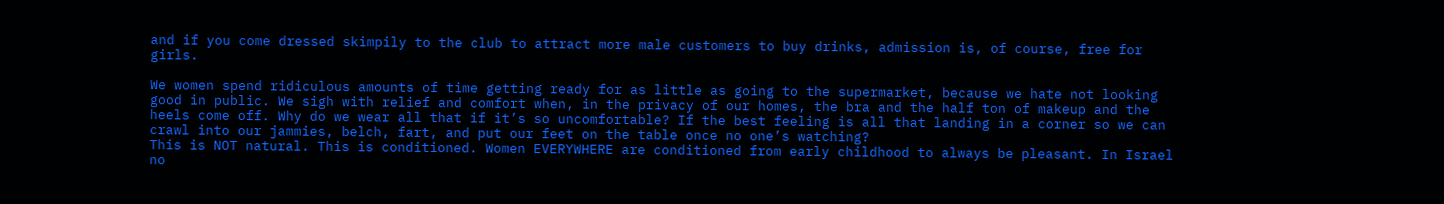and if you come dressed skimpily to the club to attract more male customers to buy drinks, admission is, of course, free for girls.

We women spend ridiculous amounts of time getting ready for as little as going to the supermarket, because we hate not looking good in public. We sigh with relief and comfort when, in the privacy of our homes, the bra and the half ton of makeup and the heels come off. Why do we wear all that if it’s so uncomfortable? If the best feeling is all that landing in a corner so we can crawl into our jammies, belch, fart, and put our feet on the table once no one’s watching?
This is NOT natural. This is conditioned. Women EVERYWHERE are conditioned from early childhood to always be pleasant. In Israel no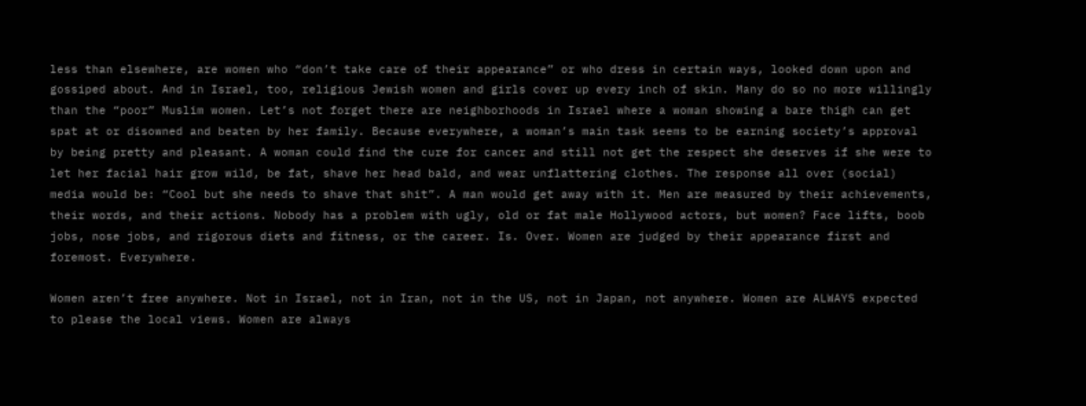less than elsewhere, are women who “don’t take care of their appearance” or who dress in certain ways, looked down upon and gossiped about. And in Israel, too, religious Jewish women and girls cover up every inch of skin. Many do so no more willingly than the “poor” Muslim women. Let’s not forget there are neighborhoods in Israel where a woman showing a bare thigh can get spat at or disowned and beaten by her family. Because everywhere, a woman’s main task seems to be earning society’s approval by being pretty and pleasant. A woman could find the cure for cancer and still not get the respect she deserves if she were to let her facial hair grow wild, be fat, shave her head bald, and wear unflattering clothes. The response all over (social) media would be: “Cool but she needs to shave that shit”. A man would get away with it. Men are measured by their achievements, their words, and their actions. Nobody has a problem with ugly, old or fat male Hollywood actors, but women? Face lifts, boob jobs, nose jobs, and rigorous diets and fitness, or the career. Is. Over. Women are judged by their appearance first and foremost. Everywhere.

Women aren’t free anywhere. Not in Israel, not in Iran, not in the US, not in Japan, not anywhere. Women are ALWAYS expected to please the local views. Women are always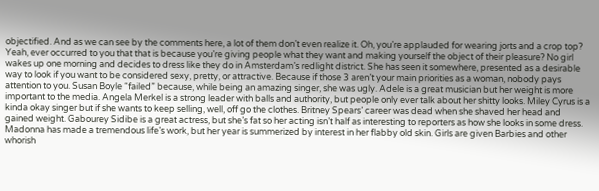objectified. And as we can see by the comments here, a lot of them don’t even realize it. Oh, you’re applauded for wearing jorts and a crop top? Yeah, ever occurred to you that that is because you’re giving people what they want and making yourself the object of their pleasure? No girl wakes up one morning and decides to dress like they do in Amsterdam’s redlight district. She has seen it somewhere, presented as a desirable way to look if you want to be considered sexy, pretty, or attractive. Because if those 3 aren’t your main priorities as a woman, nobody pays attention to you. Susan Boyle “failed” because, while being an amazing singer, she was ugly. Adele is a great musician but her weight is more important to the media. Angela Merkel is a strong leader with balls and authority, but people only ever talk about her shitty looks. Miley Cyrus is a kinda okay singer but if she wants to keep selling, well, off go the clothes. Britney Spears’ career was dead when she shaved her head and gained weight. Gabourey Sidibe is a great actress, but she’s fat so her acting isn’t half as interesting to reporters as how she looks in some dress. Madonna has made a tremendous life’s work, but her year is summerized by interest in her flabby old skin. Girls are given Barbies and other whorish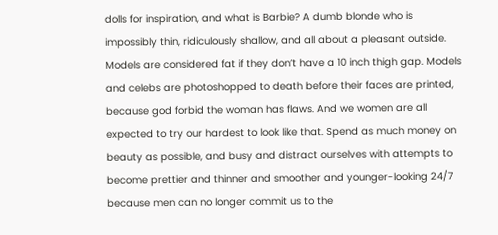dolls for inspiration, and what is Barbie? A dumb blonde who is impossibly thin, ridiculously shallow, and all about a pleasant outside. Models are considered fat if they don’t have a 10 inch thigh gap. Models and celebs are photoshopped to death before their faces are printed, because god forbid the woman has flaws. And we women are all expected to try our hardest to look like that. Spend as much money on beauty as possible, and busy and distract ourselves with attempts to become prettier and thinner and smoother and younger-looking 24/7 because men can no longer commit us to the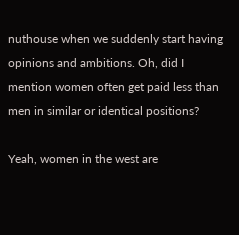nuthouse when we suddenly start having opinions and ambitions. Oh, did I mention women often get paid less than men in similar or identical positions?

Yeah, women in the west are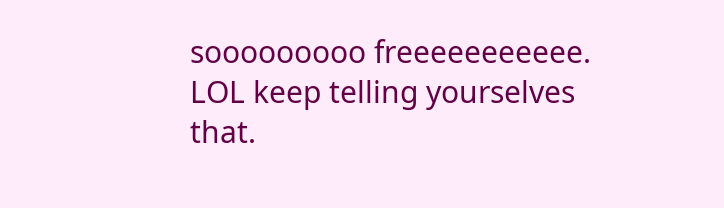sooooooooo freeeeeeeeeee. LOL keep telling yourselves that.